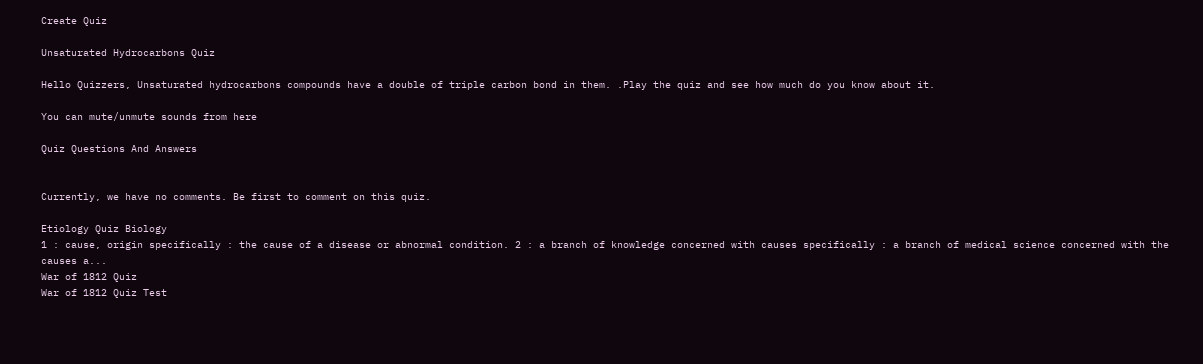Create Quiz

Unsaturated Hydrocarbons Quiz

Hello Quizzers, Unsaturated hydrocarbons compounds have a double of triple carbon bond in them. .Play the quiz and see how much do you know about it.

You can mute/unmute sounds from here

Quiz Questions And Answers


Currently, we have no comments. Be first to comment on this quiz.

Etiology Quiz Biology
1 : cause, origin specifically : the cause of a disease or abnormal condition. 2 : a branch of knowledge concerned with causes specifically : a branch of medical science concerned with the causes a...
War of 1812 Quiz
War of 1812 Quiz Test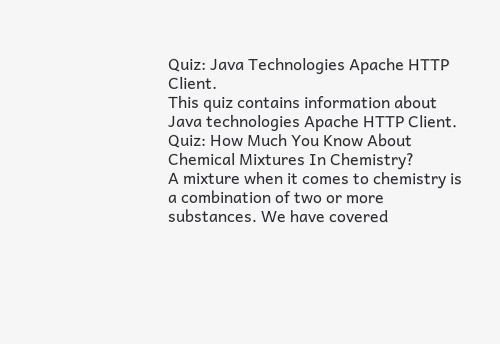Quiz: Java Technologies Apache HTTP Client.
This quiz contains information about Java technologies Apache HTTP Client.
Quiz: How Much You Know About Chemical Mixtures In Chemistry?
A mixture when it comes to chemistry is a combination of two or more substances. We have covered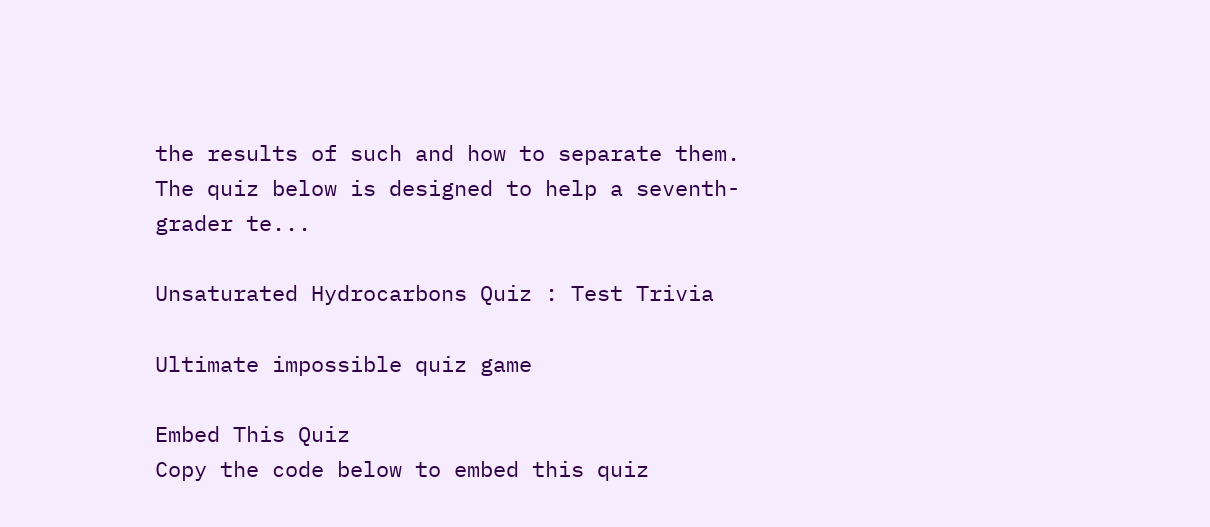the results of such and how to separate them. The quiz below is designed to help a seventh-grader te...

Unsaturated Hydrocarbons Quiz : Test Trivia

Ultimate impossible quiz game

Embed This Quiz
Copy the code below to embed this quiz